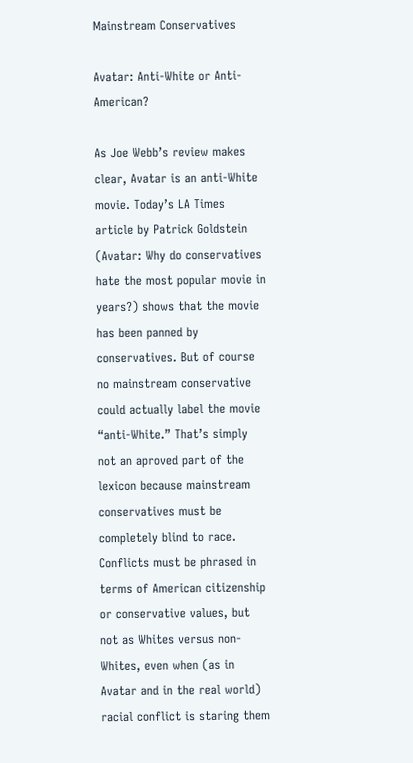Mainstream Conservatives

Avatar: Anti-White or Anti-American?

As Joe Webb’s review makes clear, Avatar is an anti-White movie. Today’s LA Times article by Patrick Goldstein (Avatar: Why do conservatives hate the most popular movie in years?) shows that the movie has been panned by conservatives. But of course no mainstream conservative could actually label the movie “anti-White.” That’s simply not an aproved part of the lexicon because mainstream conservatives must be completely blind to race. Conflicts must be phrased in terms of American citizenship or conservative values, but not as Whites versus non-Whites, even when (as in Avatar and in the real world)  racial conflict is staring them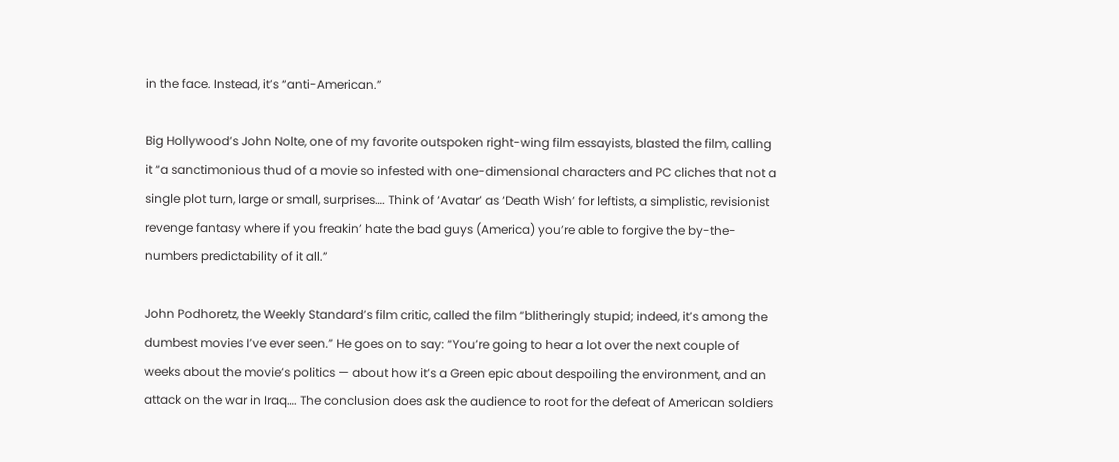in the face. Instead, it’s “anti-American.”

Big Hollywood’s John Nolte, one of my favorite outspoken right-wing film essayists, blasted the film, calling it “a sanctimonious thud of a movie so infested with one-dimensional characters and PC cliches that not a single plot turn, large or small, surprises…. Think of ‘Avatar’ as ‘Death Wish’ for leftists, a simplistic, revisionist revenge fantasy where if you freakin’ hate the bad guys (America) you’re able to forgive the by-the-numbers predictability of it all.”

John Podhoretz, the Weekly Standard’s film critic, called the film “blitheringly stupid; indeed, it’s among the dumbest movies I’ve ever seen.” He goes on to say: “You’re going to hear a lot over the next couple of weeks about the movie’s politics — about how it’s a Green epic about despoiling the environment, and an attack on the war in Iraq…. The conclusion does ask the audience to root for the defeat of American soldiers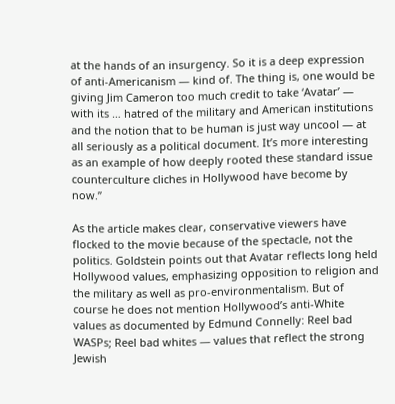at the hands of an insurgency. So it is a deep expression of anti-Americanism — kind of. The thing is, one would be giving Jim Cameron too much credit to take ‘Avatar’ — with its … hatred of the military and American institutions and the notion that to be human is just way uncool — at all seriously as a political document. It’s more interesting as an example of how deeply rooted these standard issue counterculture cliches in Hollywood have become by now.”

As the article makes clear, conservative viewers have flocked to the movie because of the spectacle, not the politics. Goldstein points out that Avatar reflects long held Hollywood values, emphasizing opposition to religion and the military as well as pro-environmentalism. But of course he does not mention Hollywood’s anti-White values as documented by Edmund Connelly: Reel bad WASPs; Reel bad whites — values that reflect the strong Jewish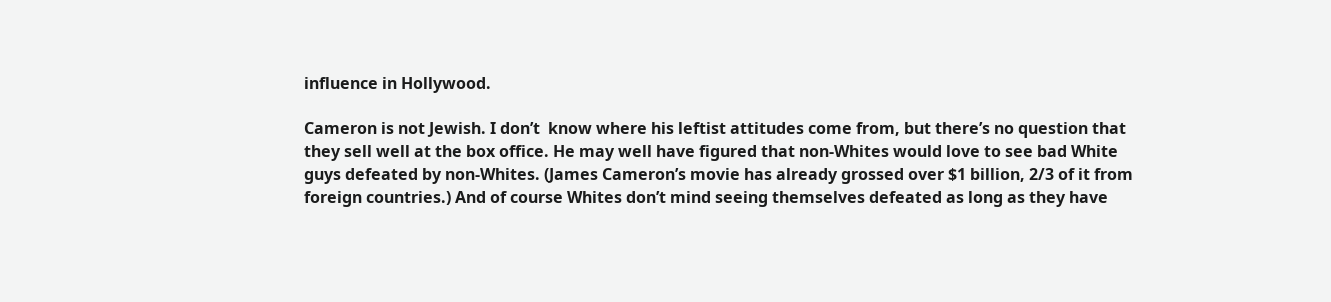influence in Hollywood.

Cameron is not Jewish. I don’t  know where his leftist attitudes come from, but there’s no question that they sell well at the box office. He may well have figured that non-Whites would love to see bad White guys defeated by non-Whites. (James Cameron’s movie has already grossed over $1 billion, 2/3 of it from foreign countries.) And of course Whites don’t mind seeing themselves defeated as long as they have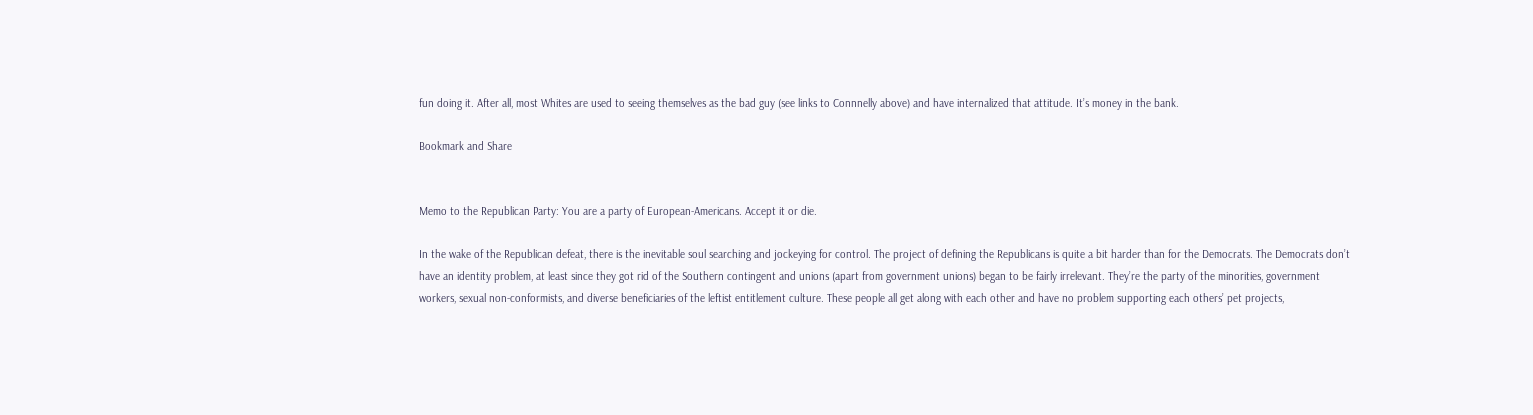fun doing it. After all, most Whites are used to seeing themselves as the bad guy (see links to Connnelly above) and have internalized that attitude. It’s money in the bank.

Bookmark and Share


Memo to the Republican Party: You are a party of European-Americans. Accept it or die.

In the wake of the Republican defeat, there is the inevitable soul searching and jockeying for control. The project of defining the Republicans is quite a bit harder than for the Democrats. The Democrats don’t have an identity problem, at least since they got rid of the Southern contingent and unions (apart from government unions) began to be fairly irrelevant. They’re the party of the minorities, government workers, sexual non-conformists, and diverse beneficiaries of the leftist entitlement culture. These people all get along with each other and have no problem supporting each others’ pet projects,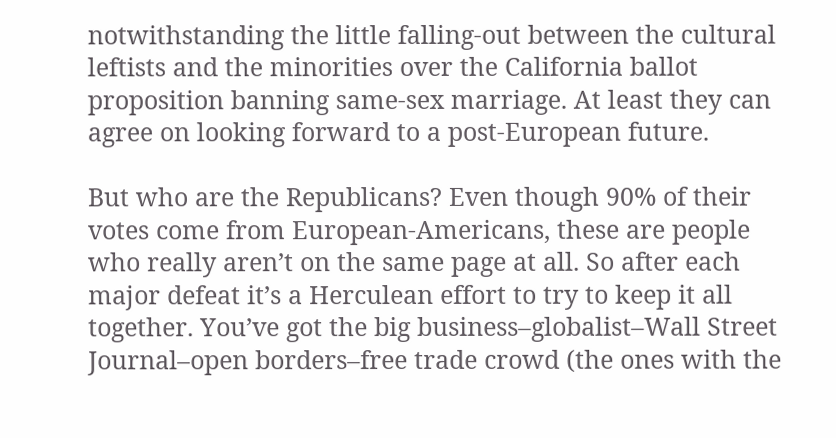notwithstanding the little falling-out between the cultural leftists and the minorities over the California ballot proposition banning same-sex marriage. At least they can agree on looking forward to a post-European future.

But who are the Republicans? Even though 90% of their votes come from European-Americans, these are people who really aren’t on the same page at all. So after each major defeat it’s a Herculean effort to try to keep it all together. You’ve got the big business–globalist–Wall Street Journal–open borders–free trade crowd (the ones with the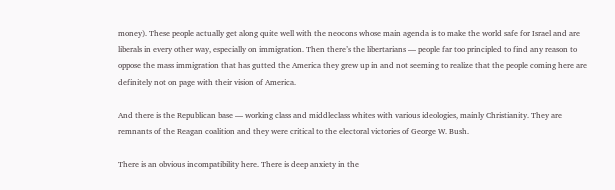money). These people actually get along quite well with the neocons whose main agenda is to make the world safe for Israel and are liberals in every other way, especially on immigration. Then there’s the libertarians — people far too principled to find any reason to oppose the mass immigration that has gutted the America they grew up in and not seeming to realize that the people coming here are definitely not on page with their vision of America.

And there is the Republican base — working class and middleclass whites with various ideologies, mainly Christianity. They are remnants of the Reagan coalition and they were critical to the electoral victories of George W. Bush.

There is an obvious incompatibility here. There is deep anxiety in the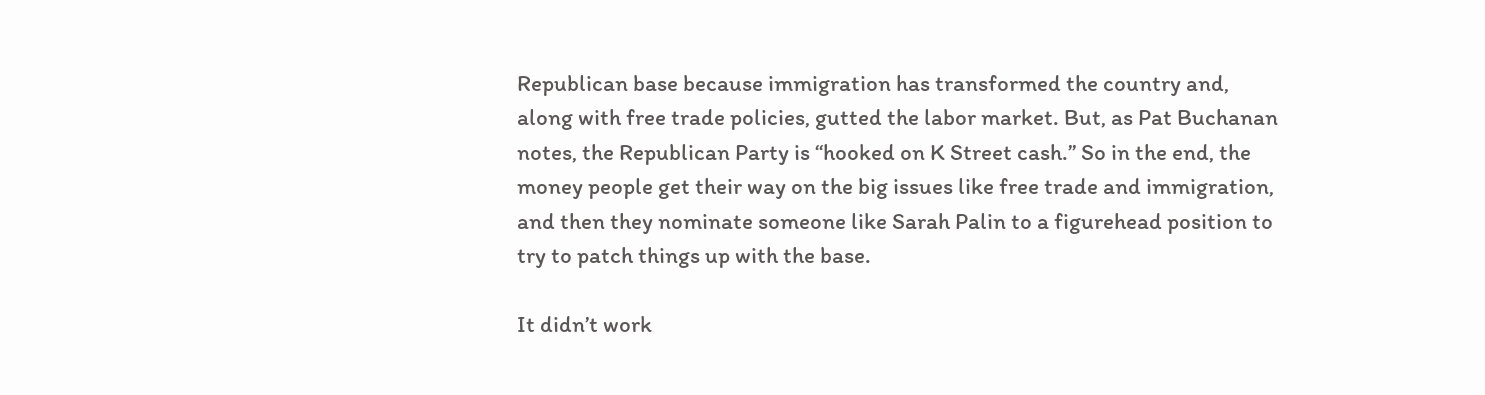Republican base because immigration has transformed the country and, along with free trade policies, gutted the labor market. But, as Pat Buchanan notes, the Republican Party is “hooked on K Street cash.” So in the end, the money people get their way on the big issues like free trade and immigration, and then they nominate someone like Sarah Palin to a figurehead position to try to patch things up with the base.

It didn’t work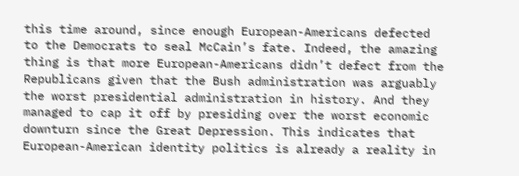this time around, since enough European-Americans defected to the Democrats to seal McCain’s fate. Indeed, the amazing thing is that more European-Americans didn’t defect from the Republicans given that the Bush administration was arguably the worst presidential administration in history. And they managed to cap it off by presiding over the worst economic downturn since the Great Depression. This indicates that European-American identity politics is already a reality in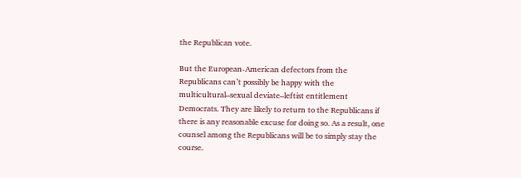the Republican vote.

But the European-American defectors from the Republicans can’t possibly be happy with the multicultural–sexual deviate–leftist entitlement Democrats. They are likely to return to the Republicans if there is any reasonable excuse for doing so. As a result, one counsel among the Republicans will be to simply stay the course.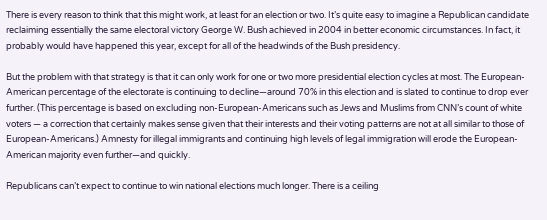There is every reason to think that this might work, at least for an election or two. It’s quite easy to imagine a Republican candidate reclaiming essentially the same electoral victory George W. Bush achieved in 2004 in better economic circumstances. In fact, it probably would have happened this year, except for all of the headwinds of the Bush presidency.

But the problem with that strategy is that it can only work for one or two more presidential election cycles at most. The European-American percentage of the electorate is continuing to decline—around 70% in this election and is slated to continue to drop ever further. (This percentage is based on excluding non-European-Americans such as Jews and Muslims from CNN’s count of white voters — a correction that certainly makes sense given that their interests and their voting patterns are not at all similar to those of European-Americans.) Amnesty for illegal immigrants and continuing high levels of legal immigration will erode the European-American majority even further—and quickly.

Republicans can’t expect to continue to win national elections much longer. There is a ceiling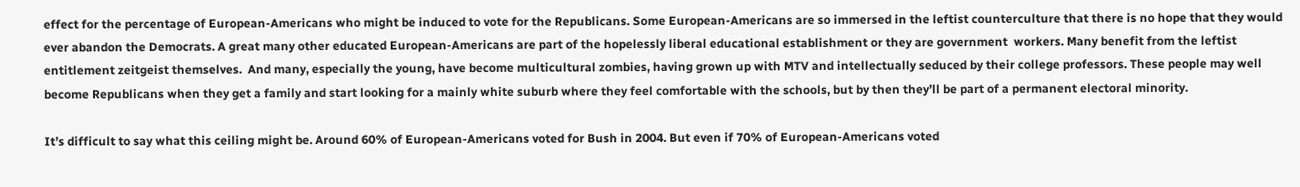effect for the percentage of European-Americans who might be induced to vote for the Republicans. Some European-Americans are so immersed in the leftist counterculture that there is no hope that they would ever abandon the Democrats. A great many other educated European-Americans are part of the hopelessly liberal educational establishment or they are government  workers. Many benefit from the leftist entitlement zeitgeist themselves.  And many, especially the young, have become multicultural zombies, having grown up with MTV and intellectually seduced by their college professors. These people may well become Republicans when they get a family and start looking for a mainly white suburb where they feel comfortable with the schools, but by then they’ll be part of a permanent electoral minority.

It’s difficult to say what this ceiling might be. Around 60% of European-Americans voted for Bush in 2004. But even if 70% of European-Americans voted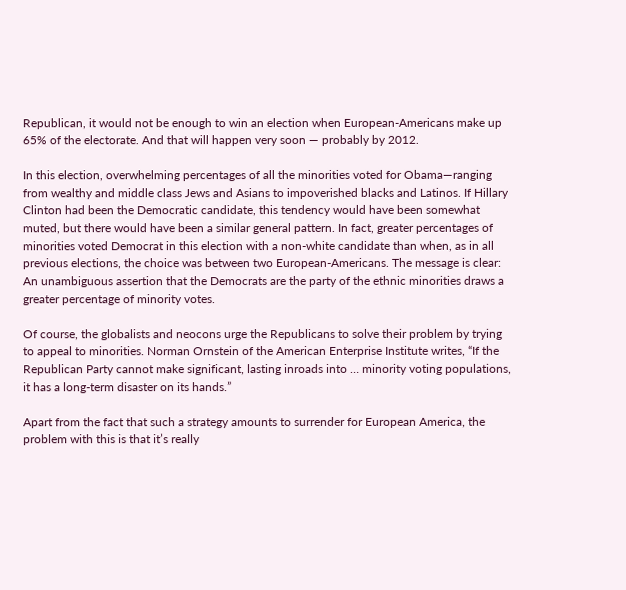Republican, it would not be enough to win an election when European-Americans make up 65% of the electorate. And that will happen very soon — probably by 2012.

In this election, overwhelming percentages of all the minorities voted for Obama—ranging from wealthy and middle class Jews and Asians to impoverished blacks and Latinos. If Hillary Clinton had been the Democratic candidate, this tendency would have been somewhat muted, but there would have been a similar general pattern. In fact, greater percentages of minorities voted Democrat in this election with a non-white candidate than when, as in all previous elections, the choice was between two European-Americans. The message is clear: An unambiguous assertion that the Democrats are the party of the ethnic minorities draws a greater percentage of minority votes.

Of course, the globalists and neocons urge the Republicans to solve their problem by trying to appeal to minorities. Norman Ornstein of the American Enterprise Institute writes, “If the Republican Party cannot make significant, lasting inroads into … minority voting populations, it has a long-term disaster on its hands.”

Apart from the fact that such a strategy amounts to surrender for European America, the problem with this is that it’s really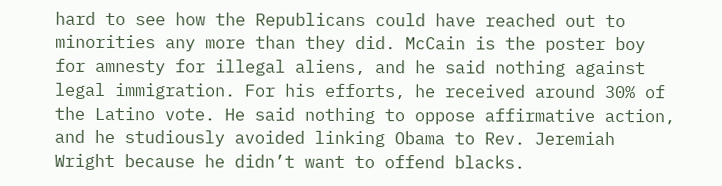hard to see how the Republicans could have reached out to minorities any more than they did. McCain is the poster boy for amnesty for illegal aliens, and he said nothing against legal immigration. For his efforts, he received around 30% of the Latino vote. He said nothing to oppose affirmative action, and he studiously avoided linking Obama to Rev. Jeremiah Wright because he didn’t want to offend blacks.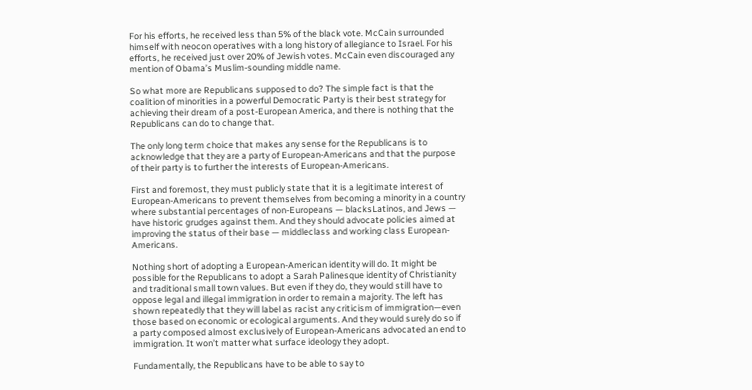For his efforts, he received less than 5% of the black vote. McCain surrounded himself with neocon operatives with a long history of allegiance to Israel. For his efforts, he received just over 20% of Jewish votes. McCain even discouraged any mention of Obama’s Muslim-sounding middle name.

So what more are Republicans supposed to do? The simple fact is that the coalition of minorities in a powerful Democratic Party is their best strategy for achieving their dream of a post-European America, and there is nothing that the Republicans can do to change that.

The only long term choice that makes any sense for the Republicans is to acknowledge that they are a party of European-Americans and that the purpose of their party is to further the interests of European-Americans.

First and foremost, they must publicly state that it is a legitimate interest of European-Americans to prevent themselves from becoming a minority in a country where substantial percentages of non-Europeans — blacksLatinos, and Jews — have historic grudges against them. And they should advocate policies aimed at improving the status of their base — middleclass and working class European-Americans.

Nothing short of adopting a European-American identity will do. It might be possible for the Republicans to adopt a Sarah Palinesque identity of Christianity and traditional small town values. But even if they do, they would still have to oppose legal and illegal immigration in order to remain a majority. The left has shown repeatedly that they will label as racist any criticism of immigration—even those based on economic or ecological arguments. And they would surely do so if a party composed almost exclusively of European-Americans advocated an end to immigration. It won’t matter what surface ideology they adopt.

Fundamentally, the Republicans have to be able to say to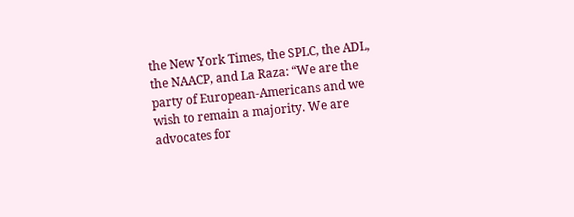the New York Times, the SPLC, the ADL, the NAACP, and La Raza: “We are the party of European-Americans and we wish to remain a majority. We are advocates for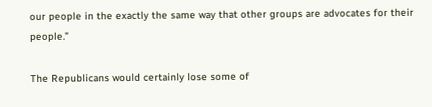our people in the exactly the same way that other groups are advocates for their people.”

The Republicans would certainly lose some of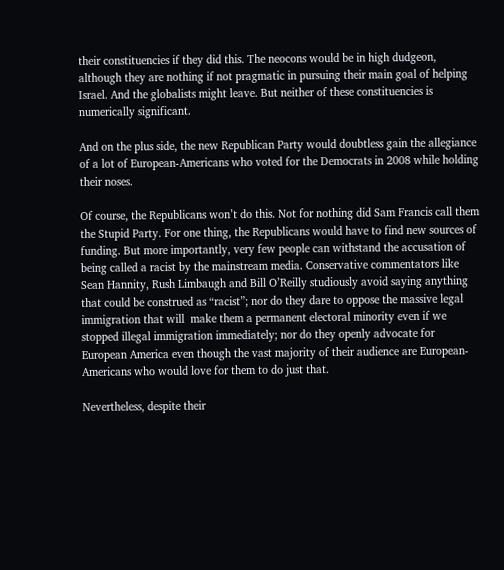their constituencies if they did this. The neocons would be in high dudgeon, although they are nothing if not pragmatic in pursuing their main goal of helping Israel. And the globalists might leave. But neither of these constituencies is numerically significant.

And on the plus side, the new Republican Party would doubtless gain the allegiance of a lot of European-Americans who voted for the Democrats in 2008 while holding their noses.

Of course, the Republicans won’t do this. Not for nothing did Sam Francis call them the Stupid Party. For one thing, the Republicans would have to find new sources of funding. But more importantly, very few people can withstand the accusation of being called a racist by the mainstream media. Conservative commentators like Sean Hannity, Rush Limbaugh and Bill O’Reilly studiously avoid saying anything that could be construed as “racist”; nor do they dare to oppose the massive legal immigration that will  make them a permanent electoral minority even if we stopped illegal immigration immediately; nor do they openly advocate for European America even though the vast majority of their audience are European-Americans who would love for them to do just that.

Nevertheless, despite their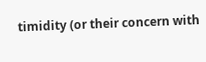timidity (or their concern with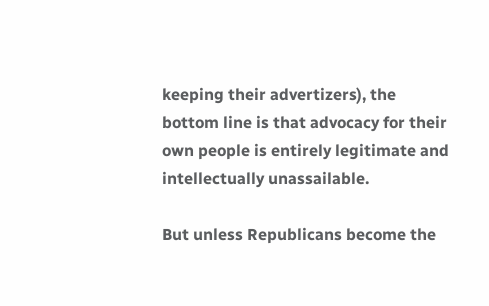keeping their advertizers), the bottom line is that advocacy for their own people is entirely legitimate and intellectually unassailable.

But unless Republicans become the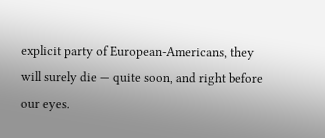explicit party of European-Americans, they will surely die — quite soon, and right before our eyes.